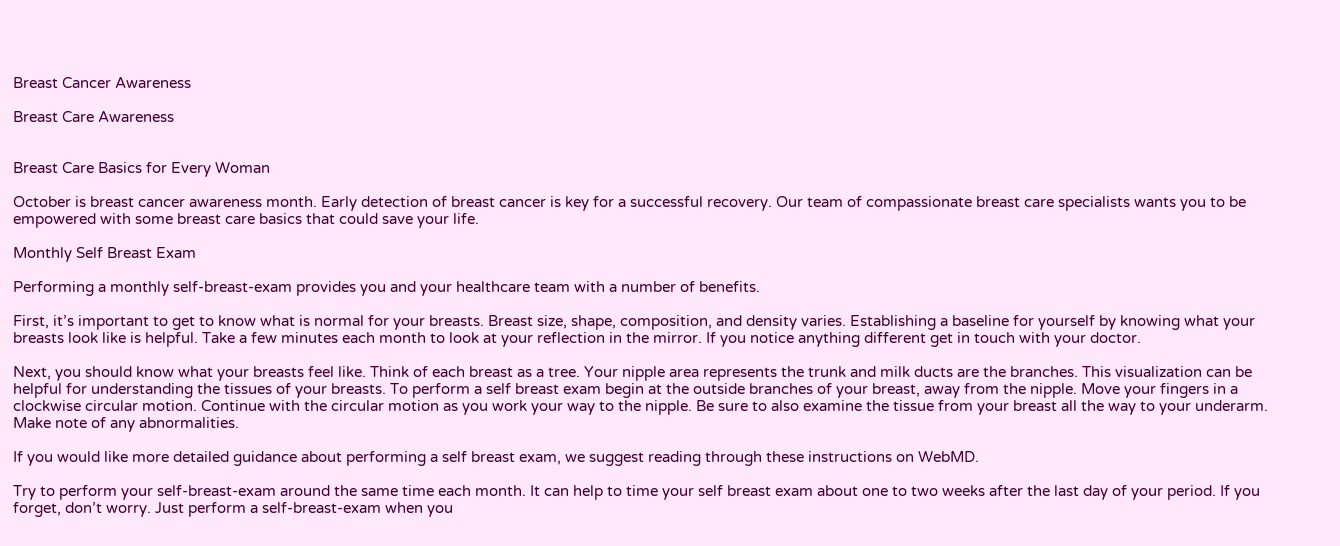Breast Cancer Awareness

Breast Care Awareness


Breast Care Basics for Every Woman

October is breast cancer awareness month. Early detection of breast cancer is key for a successful recovery. Our team of compassionate breast care specialists wants you to be empowered with some breast care basics that could save your life.

Monthly Self Breast Exam

Performing a monthly self-breast-exam provides you and your healthcare team with a number of benefits.

First, it’s important to get to know what is normal for your breasts. Breast size, shape, composition, and density varies. Establishing a baseline for yourself by knowing what your breasts look like is helpful. Take a few minutes each month to look at your reflection in the mirror. If you notice anything different get in touch with your doctor.

Next, you should know what your breasts feel like. Think of each breast as a tree. Your nipple area represents the trunk and milk ducts are the branches. This visualization can be helpful for understanding the tissues of your breasts. To perform a self breast exam begin at the outside branches of your breast, away from the nipple. Move your fingers in a clockwise circular motion. Continue with the circular motion as you work your way to the nipple. Be sure to also examine the tissue from your breast all the way to your underarm. Make note of any abnormalities.

If you would like more detailed guidance about performing a self breast exam, we suggest reading through these instructions on WebMD.

Try to perform your self-breast-exam around the same time each month. It can help to time your self breast exam about one to two weeks after the last day of your period. If you forget, don’t worry. Just perform a self-breast-exam when you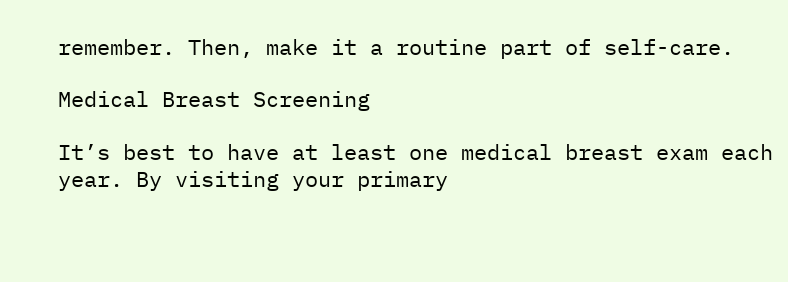remember. Then, make it a routine part of self-care.

Medical Breast Screening

It’s best to have at least one medical breast exam each year. By visiting your primary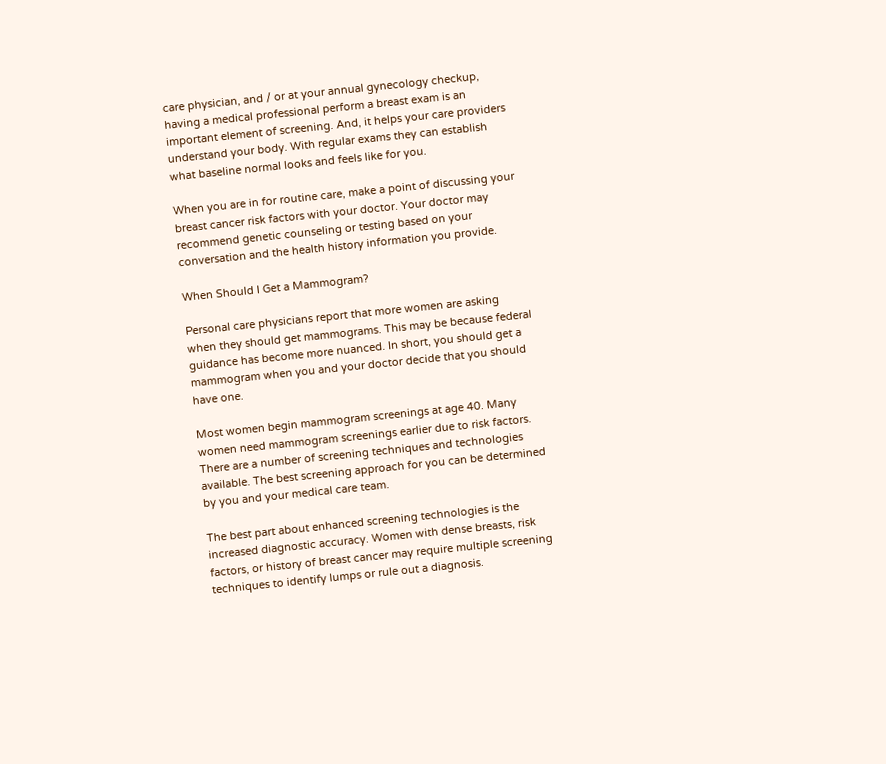care physician, and / or at your annual gynecology checkup, having a medical professional perform a breast exam is an important element of screening. And, it helps your care providers understand your body. With regular exams they can establish what baseline normal looks and feels like for you.

When you are in for routine care, make a point of discussing your breast cancer risk factors with your doctor. Your doctor may recommend genetic counseling or testing based on your conversation and the health history information you provide.

When Should I Get a Mammogram?

Personal care physicians report that more women are asking when they should get mammograms. This may be because federal guidance has become more nuanced. In short, you should get a mammogram when you and your doctor decide that you should have one.

Most women begin mammogram screenings at age 40. Many women need mammogram screenings earlier due to risk factors. There are a number of screening techniques and technologies available. The best screening approach for you can be determined by you and your medical care team.

The best part about enhanced screening technologies is the increased diagnostic accuracy. Women with dense breasts, risk factors, or history of breast cancer may require multiple screening techniques to identify lumps or rule out a diagnosis.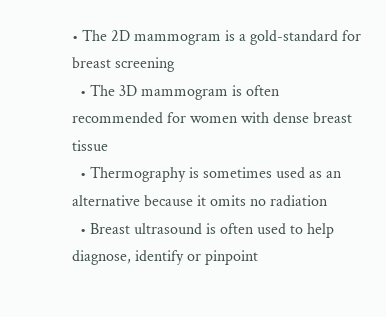• The 2D mammogram is a gold-standard for breast screening
  • The 3D mammogram is often recommended for women with dense breast tissue
  • Thermography is sometimes used as an alternative because it omits no radiation
  • Breast ultrasound is often used to help diagnose, identify or pinpoint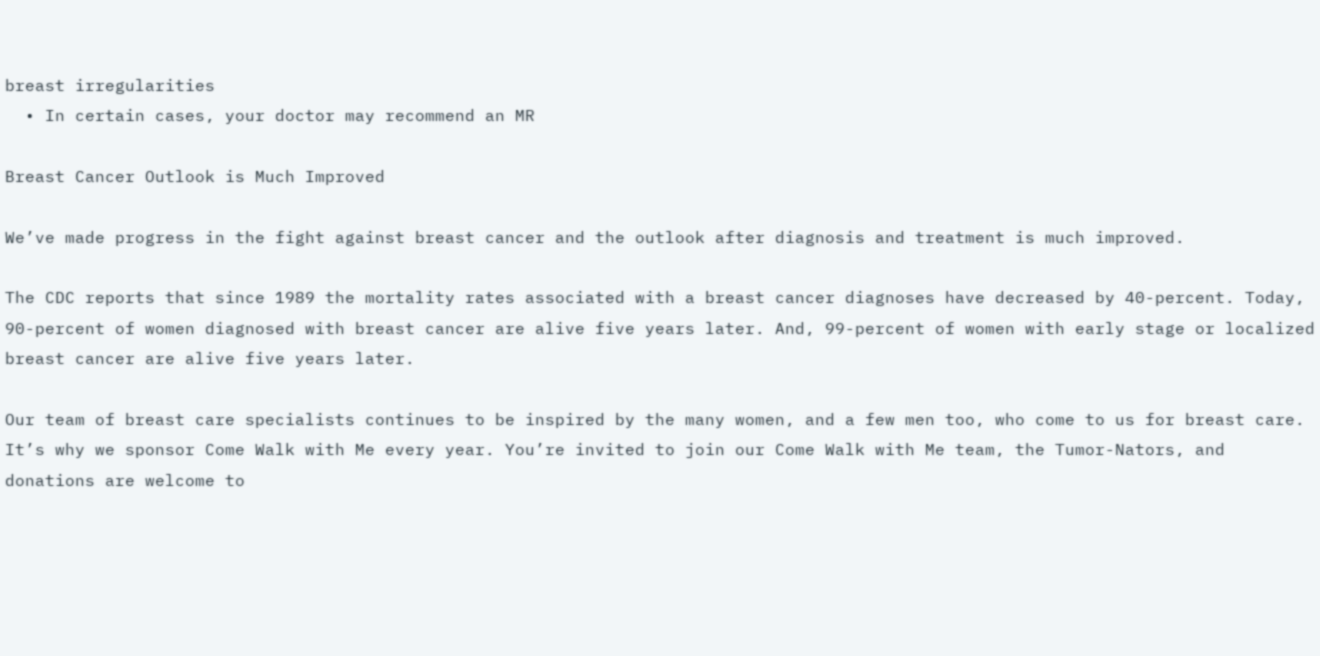breast irregularities
  • In certain cases, your doctor may recommend an MR

Breast Cancer Outlook is Much Improved

We’ve made progress in the fight against breast cancer and the outlook after diagnosis and treatment is much improved.

The CDC reports that since 1989 the mortality rates associated with a breast cancer diagnoses have decreased by 40-percent. Today, 90-percent of women diagnosed with breast cancer are alive five years later. And, 99-percent of women with early stage or localized breast cancer are alive five years later.

Our team of breast care specialists continues to be inspired by the many women, and a few men too, who come to us for breast care. It’s why we sponsor Come Walk with Me every year. You’re invited to join our Come Walk with Me team, the Tumor-Nators, and donations are welcome to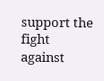support the fight against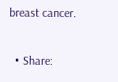breast cancer.

  • Share: